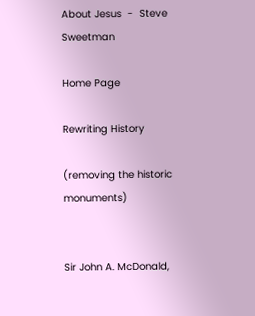About Jesus  -  Steve Sweetman

Home Page

Rewriting History

(removing the historic monuments)


Sir John A. McDonald,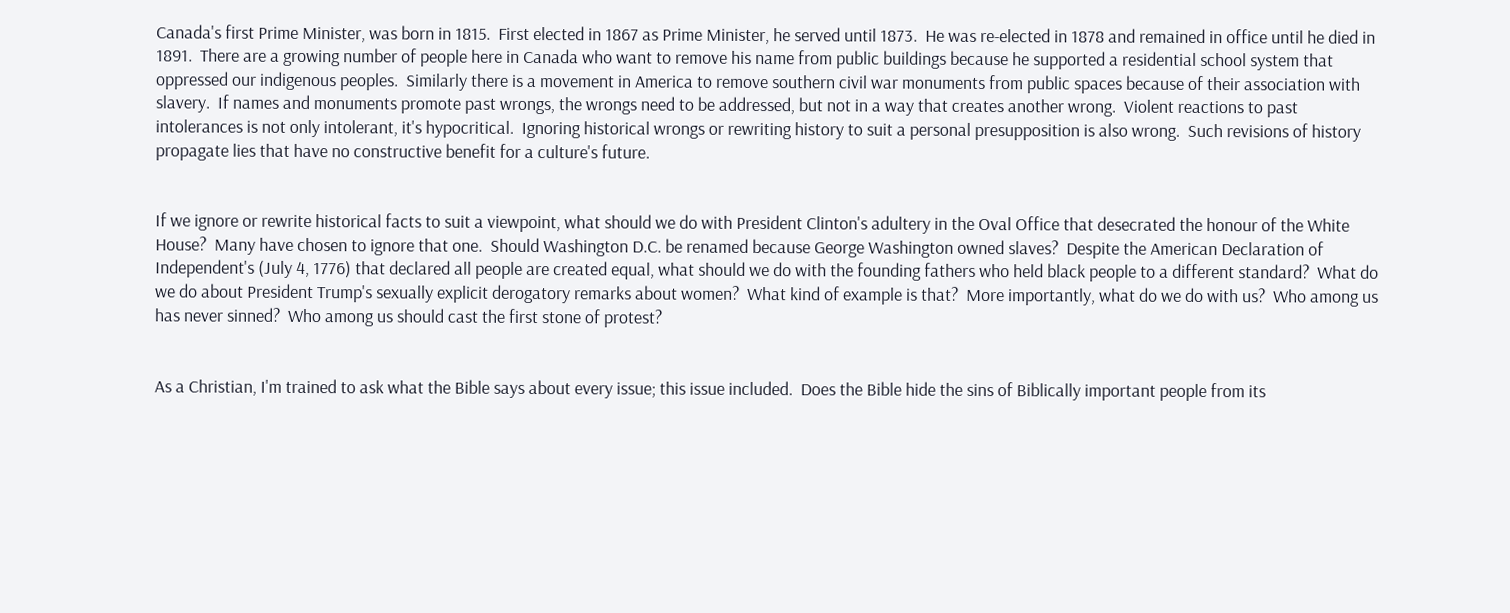Canada's first Prime Minister, was born in 1815.  First elected in 1867 as Prime Minister, he served until 1873.  He was re-elected in 1878 and remained in office until he died in 1891.  There are a growing number of people here in Canada who want to remove his name from public buildings because he supported a residential school system that oppressed our indigenous peoples.  Similarly there is a movement in America to remove southern civil war monuments from public spaces because of their association with slavery.  If names and monuments promote past wrongs, the wrongs need to be addressed, but not in a way that creates another wrong.  Violent reactions to past intolerances is not only intolerant, it's hypocritical.  Ignoring historical wrongs or rewriting history to suit a personal presupposition is also wrong.  Such revisions of history propagate lies that have no constructive benefit for a culture's future.


If we ignore or rewrite historical facts to suit a viewpoint, what should we do with President Clinton's adultery in the Oval Office that desecrated the honour of the White House?  Many have chosen to ignore that one.  Should Washington D.C. be renamed because George Washington owned slaves?  Despite the American Declaration of Independent's (July 4, 1776) that declared all people are created equal, what should we do with the founding fathers who held black people to a different standard?  What do we do about President Trump's sexually explicit derogatory remarks about women?  What kind of example is that?  More importantly, what do we do with us?  Who among us has never sinned?  Who among us should cast the first stone of protest?


As a Christian, I'm trained to ask what the Bible says about every issue; this issue included.  Does the Bible hide the sins of Biblically important people from its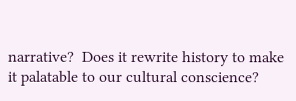narrative?  Does it rewrite history to make it palatable to our cultural conscience?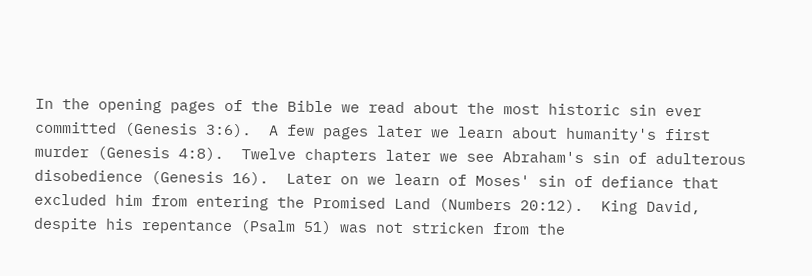In the opening pages of the Bible we read about the most historic sin ever committed (Genesis 3:6).  A few pages later we learn about humanity's first murder (Genesis 4:8).  Twelve chapters later we see Abraham's sin of adulterous disobedience (Genesis 16).  Later on we learn of Moses' sin of defiance that excluded him from entering the Promised Land (Numbers 20:12).  King David, despite his repentance (Psalm 51) was not stricken from the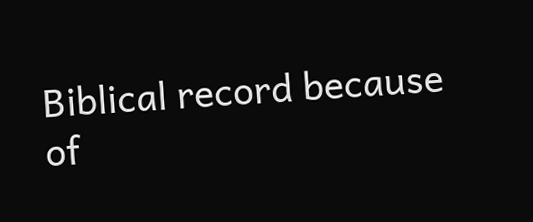Biblical record because of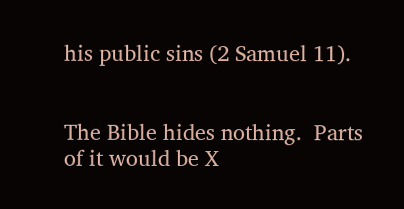his public sins (2 Samuel 11).


The Bible hides nothing.  Parts of it would be X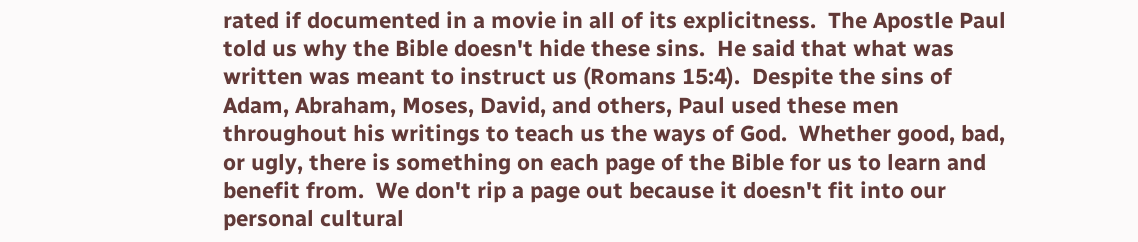rated if documented in a movie in all of its explicitness.  The Apostle Paul told us why the Bible doesn't hide these sins.  He said that what was written was meant to instruct us (Romans 15:4).  Despite the sins of Adam, Abraham, Moses, David, and others, Paul used these men throughout his writings to teach us the ways of God.  Whether good, bad, or ugly, there is something on each page of the Bible for us to learn and benefit from.  We don't rip a page out because it doesn't fit into our personal cultural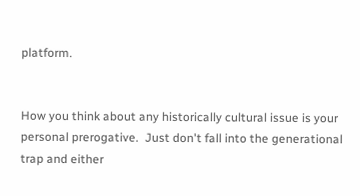platform.


How you think about any historically cultural issue is your personal prerogative.  Just don't fall into the generational trap and either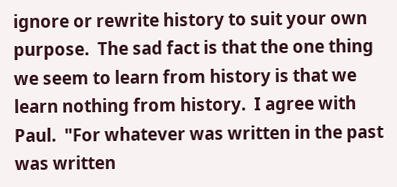ignore or rewrite history to suit your own purpose.  The sad fact is that the one thing we seem to learn from history is that we learn nothing from history.  I agree with Paul.  "For whatever was written in the past was written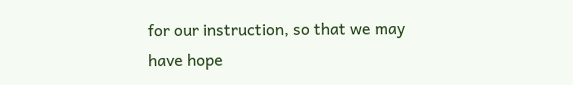for our instruction, so that we may have hope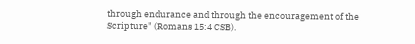through endurance and through the encouragement of the Scripture" (Romans 15:4 CSB).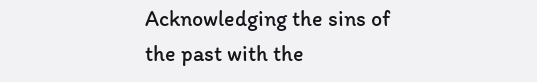Acknowledging the sins of the past with the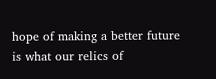hope of making a better future is what our relics of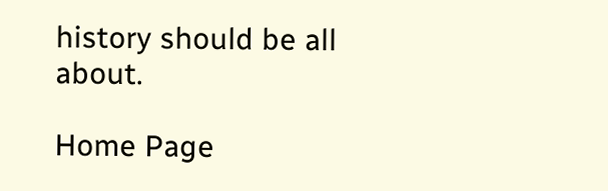history should be all about.

Home Page